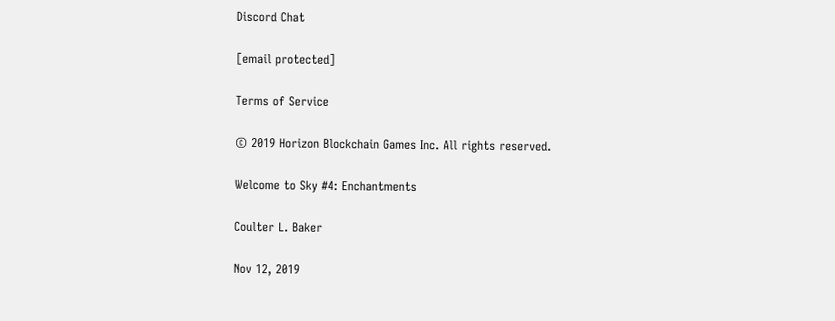Discord Chat

[email protected]

Terms of Service

© 2019 Horizon Blockchain Games Inc. All rights reserved.

Welcome to Sky #4: Enchantments

Coulter L. Baker

Nov 12, 2019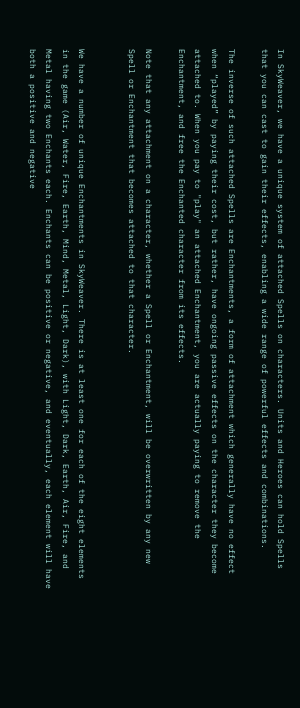In SkyWeaver, we have a unique system of attached Spells on characters. Units and Heroes can hold Spells that you can cast to gain their effects, enabling a wide range of powerful effects and combinations.

The inverse of such attached Spells are Enchantments, a form of attachment which generally have no effect when “played” by paying their cost, but rather, have ongoing passive effects on the character they become attached to. When you pay to "play" an attached Enchantment, you are actually paying to remove the Enchantment, and free the Enchanted character from its effects.

Note that any attachment on a character, whether a Spell or Enchantment, will be overwritten by any new Spell or Enchantment that becomes attached to that character.


We have a number of unique Enchantments in SkyWeaver. There is at least one for each of the eight elements in the game (Air, Water, Fire, Earth, Mind, Metal, Light, Dark), with Light, Dark, Earth, Air, Fire, and Metal having two Enchants each. Enchants can be positive or negative, and eventually, each element will have both a positive and negative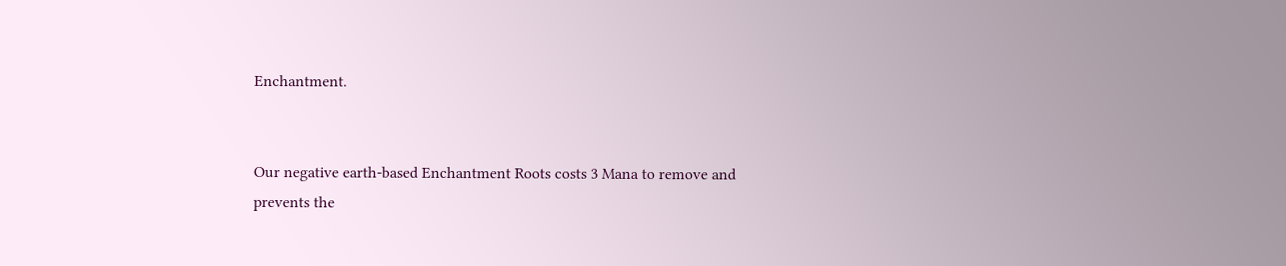Enchantment.


Our negative earth-based Enchantment Roots costs 3 Mana to remove and prevents the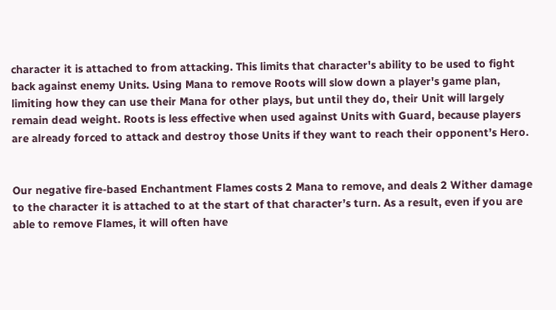character it is attached to from attacking. This limits that character's ability to be used to fight back against enemy Units. Using Mana to remove Roots will slow down a player's game plan, limiting how they can use their Mana for other plays, but until they do, their Unit will largely remain dead weight. Roots is less effective when used against Units with Guard, because players are already forced to attack and destroy those Units if they want to reach their opponent’s Hero.


Our negative fire-based Enchantment Flames costs 2 Mana to remove, and deals 2 Wither damage to the character it is attached to at the start of that character’s turn. As a result, even if you are able to remove Flames, it will often have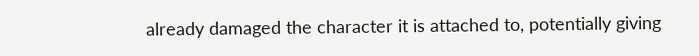already damaged the character it is attached to, potentially giving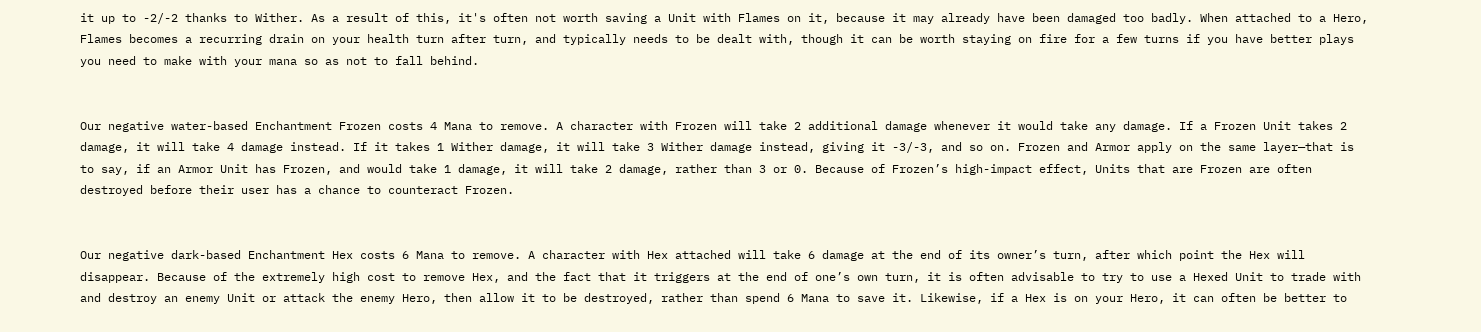it up to -2/-2 thanks to Wither. As a result of this, it's often not worth saving a Unit with Flames on it, because it may already have been damaged too badly. When attached to a Hero, Flames becomes a recurring drain on your health turn after turn, and typically needs to be dealt with, though it can be worth staying on fire for a few turns if you have better plays you need to make with your mana so as not to fall behind.


Our negative water-based Enchantment Frozen costs 4 Mana to remove. A character with Frozen will take 2 additional damage whenever it would take any damage. If a Frozen Unit takes 2 damage, it will take 4 damage instead. If it takes 1 Wither damage, it will take 3 Wither damage instead, giving it -3/-3, and so on. Frozen and Armor apply on the same layer—that is to say, if an Armor Unit has Frozen, and would take 1 damage, it will take 2 damage, rather than 3 or 0. Because of Frozen’s high-impact effect, Units that are Frozen are often destroyed before their user has a chance to counteract Frozen.


Our negative dark-based Enchantment Hex costs 6 Mana to remove. A character with Hex attached will take 6 damage at the end of its owner’s turn, after which point the Hex will disappear. Because of the extremely high cost to remove Hex, and the fact that it triggers at the end of one’s own turn, it is often advisable to try to use a Hexed Unit to trade with and destroy an enemy Unit or attack the enemy Hero, then allow it to be destroyed, rather than spend 6 Mana to save it. Likewise, if a Hex is on your Hero, it can often be better to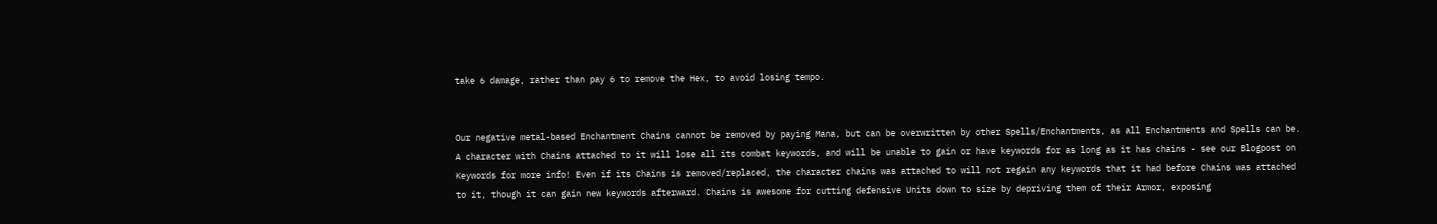take 6 damage, rather than pay 6 to remove the Hex, to avoid losing tempo.


Our negative metal-based Enchantment Chains cannot be removed by paying Mana, but can be overwritten by other Spells/Enchantments, as all Enchantments and Spells can be. A character with Chains attached to it will lose all its combat keywords, and will be unable to gain or have keywords for as long as it has chains - see our Blogpost on Keywords for more info! Even if its Chains is removed/replaced, the character chains was attached to will not regain any keywords that it had before Chains was attached to it, though it can gain new keywords afterward. Chains is awesome for cutting defensive Units down to size by depriving them of their Armor, exposing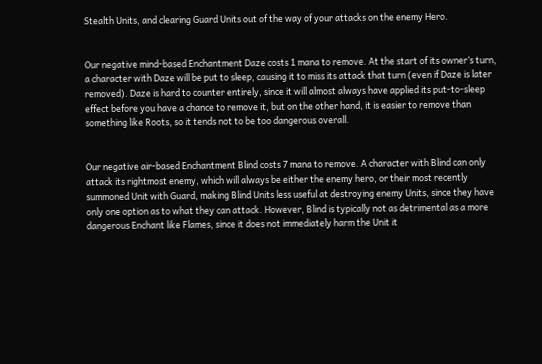Stealth Units, and clearing Guard Units out of the way of your attacks on the enemy Hero.


Our negative mind-based Enchantment Daze costs 1 mana to remove. At the start of its owner’s turn, a character with Daze will be put to sleep, causing it to miss its attack that turn (even if Daze is later removed). Daze is hard to counter entirely, since it will almost always have applied its put-to-sleep effect before you have a chance to remove it, but on the other hand, it is easier to remove than something like Roots, so it tends not to be too dangerous overall.


Our negative air-based Enchantment Blind costs 7 mana to remove. A character with Blind can only attack its rightmost enemy, which will always be either the enemy hero, or their most recently summoned Unit with Guard, making Blind Units less useful at destroying enemy Units, since they have only one option as to what they can attack. However, Blind is typically not as detrimental as a more dangerous Enchant like Flames, since it does not immediately harm the Unit it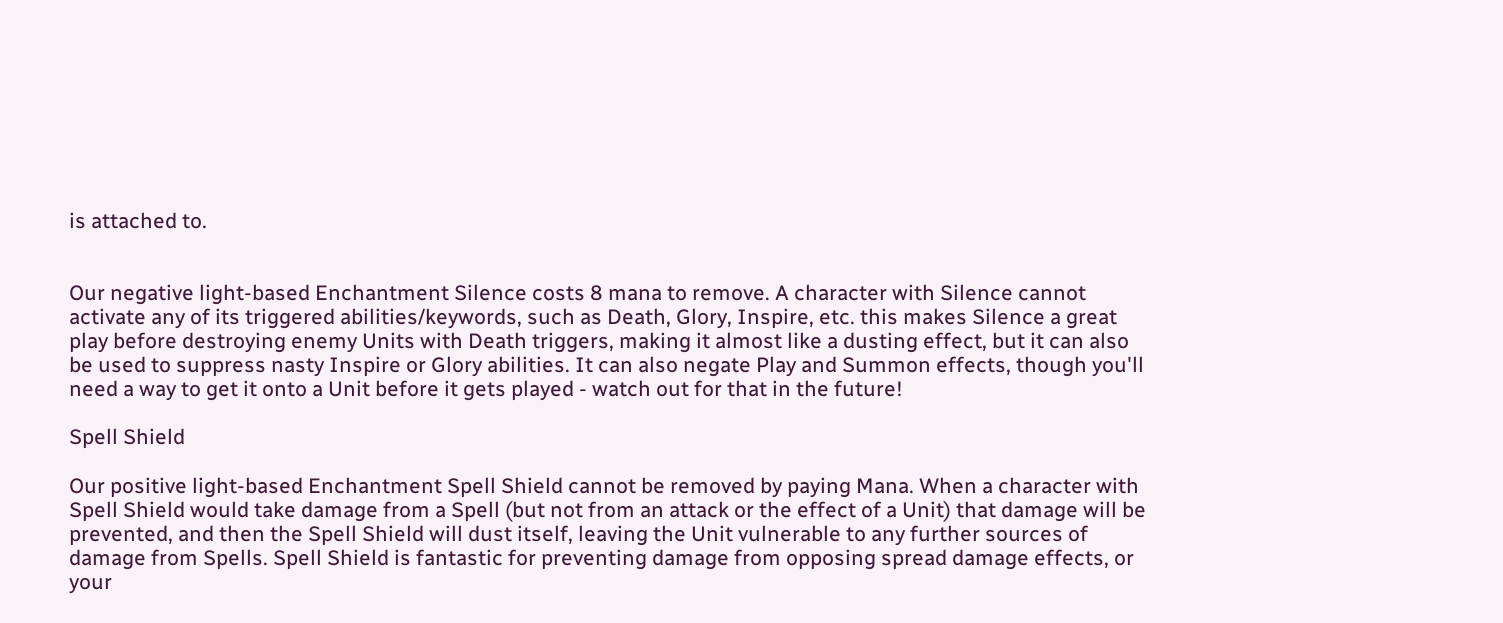is attached to.


Our negative light-based Enchantment Silence costs 8 mana to remove. A character with Silence cannot activate any of its triggered abilities/keywords, such as Death, Glory, Inspire, etc. this makes Silence a great play before destroying enemy Units with Death triggers, making it almost like a dusting effect, but it can also be used to suppress nasty Inspire or Glory abilities. It can also negate Play and Summon effects, though you'll need a way to get it onto a Unit before it gets played - watch out for that in the future!

Spell Shield

Our positive light-based Enchantment Spell Shield cannot be removed by paying Mana. When a character with Spell Shield would take damage from a Spell (but not from an attack or the effect of a Unit) that damage will be prevented, and then the Spell Shield will dust itself, leaving the Unit vulnerable to any further sources of damage from Spells. Spell Shield is fantastic for preventing damage from opposing spread damage effects, or your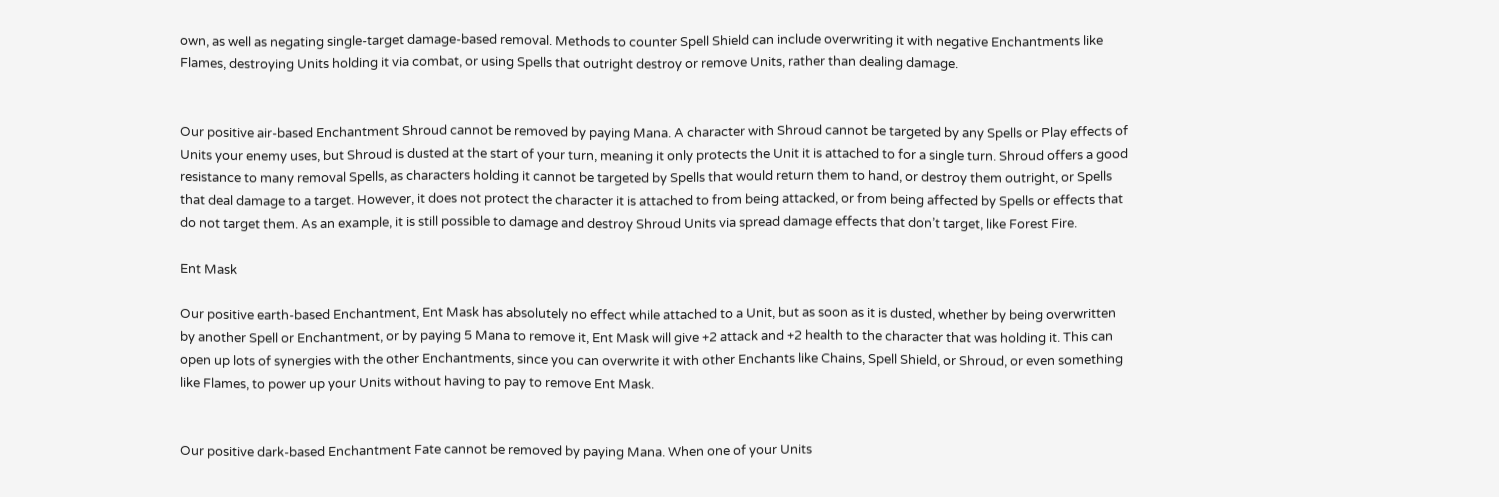own, as well as negating single-target damage-based removal. Methods to counter Spell Shield can include overwriting it with negative Enchantments like Flames, destroying Units holding it via combat, or using Spells that outright destroy or remove Units, rather than dealing damage.


Our positive air-based Enchantment Shroud cannot be removed by paying Mana. A character with Shroud cannot be targeted by any Spells or Play effects of Units your enemy uses, but Shroud is dusted at the start of your turn, meaning it only protects the Unit it is attached to for a single turn. Shroud offers a good resistance to many removal Spells, as characters holding it cannot be targeted by Spells that would return them to hand, or destroy them outright, or Spells that deal damage to a target. However, it does not protect the character it is attached to from being attacked, or from being affected by Spells or effects that do not target them. As an example, it is still possible to damage and destroy Shroud Units via spread damage effects that don’t target, like Forest Fire.

Ent Mask

Our positive earth-based Enchantment, Ent Mask has absolutely no effect while attached to a Unit, but as soon as it is dusted, whether by being overwritten by another Spell or Enchantment, or by paying 5 Mana to remove it, Ent Mask will give +2 attack and +2 health to the character that was holding it. This can open up lots of synergies with the other Enchantments, since you can overwrite it with other Enchants like Chains, Spell Shield, or Shroud, or even something like Flames, to power up your Units without having to pay to remove Ent Mask.


Our positive dark-based Enchantment Fate cannot be removed by paying Mana. When one of your Units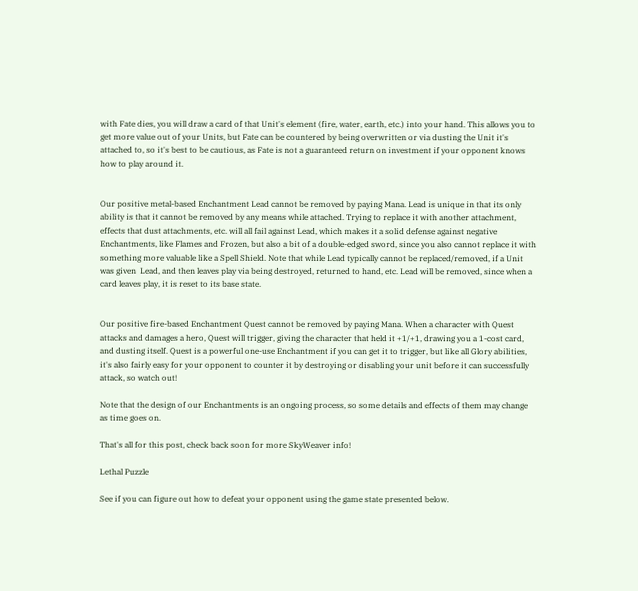with Fate dies, you will draw a card of that Unit's element (fire, water, earth, etc.) into your hand. This allows you to get more value out of your Units, but Fate can be countered by being overwritten or via dusting the Unit it's attached to, so it's best to be cautious, as Fate is not a guaranteed return on investment if your opponent knows how to play around it.


Our positive metal-based Enchantment Lead cannot be removed by paying Mana. Lead is unique in that its only ability is that it cannot be removed by any means while attached. Trying to replace it with another attachment, effects that dust attachments, etc. will all fail against Lead, which makes it a solid defense against negative Enchantments, like Flames and Frozen, but also a bit of a double-edged sword, since you also cannot replace it with something more valuable like a Spell Shield. Note that while Lead typically cannot be replaced/removed, if a Unit was given  Lead, and then leaves play via being destroyed, returned to hand, etc. Lead will be removed, since when a card leaves play, it is reset to its base state.


Our positive fire-based Enchantment Quest cannot be removed by paying Mana. When a character with Quest attacks and damages a hero, Quest will trigger, giving the character that held it +1/+1, drawing you a 1-cost card, and dusting itself. Quest is a powerful one-use Enchantment if you can get it to trigger, but like all Glory abilities, it's also fairly easy for your opponent to counter it by destroying or disabling your unit before it can successfully attack, so watch out!

Note that the design of our Enchantments is an ongoing process, so some details and effects of them may change as time goes on.

That's all for this post, check back soon for more SkyWeaver info!

Lethal Puzzle

See if you can figure out how to defeat your opponent using the game state presented below.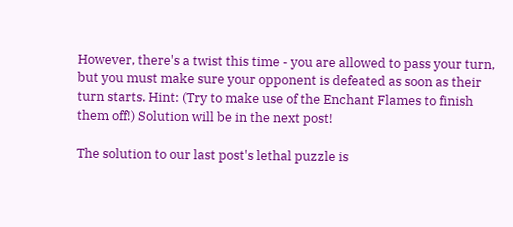However, there's a twist this time - you are allowed to pass your turn, but you must make sure your opponent is defeated as soon as their turn starts. Hint: (Try to make use of the Enchant Flames to finish them off!) Solution will be in the next post!

The solution to our last post's lethal puzzle is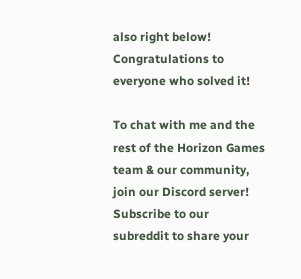also right below! Congratulations to everyone who solved it!

To chat with me and the rest of the Horizon Games team & our community, join our Discord server! Subscribe to our subreddit to share your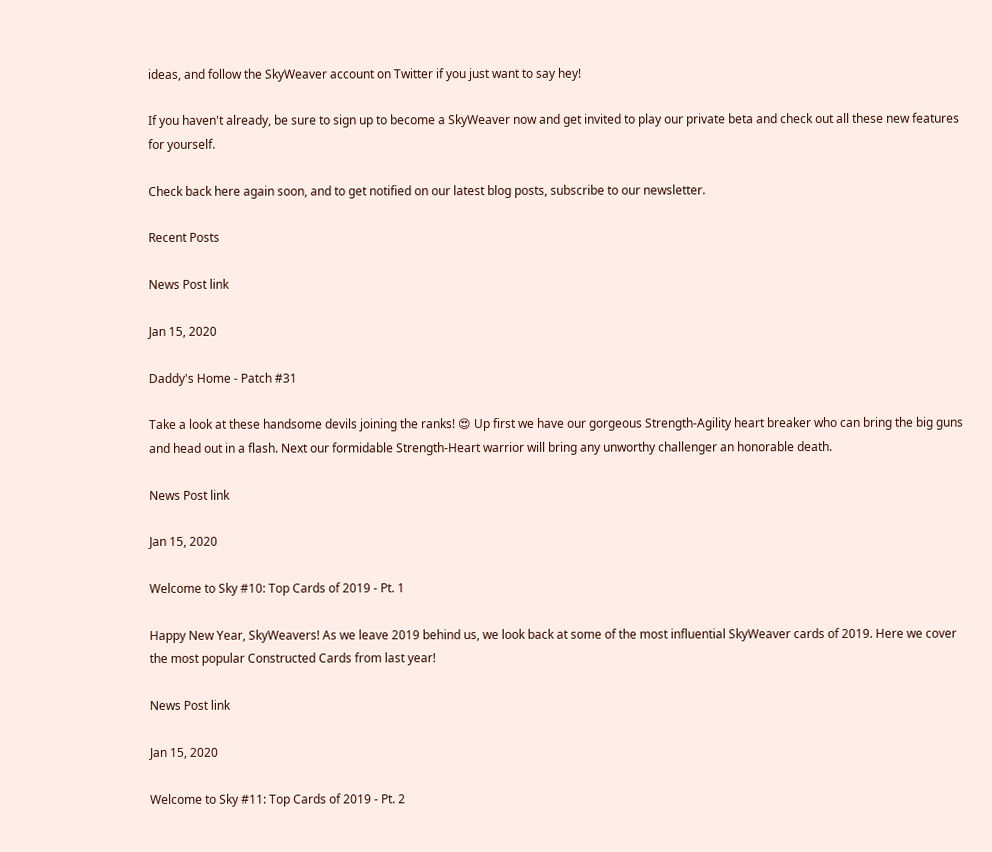ideas, and follow the SkyWeaver account on Twitter if you just want to say hey!

If you haven't already, be sure to sign up to become a SkyWeaver now and get invited to play our private beta and check out all these new features for yourself.

Check back here again soon, and to get notified on our latest blog posts, subscribe to our newsletter.

Recent Posts

News Post link

Jan 15, 2020

Daddy's Home - Patch #31

Take a look at these handsome devils joining the ranks! 😍 Up first we have our gorgeous Strength-Agility heart breaker who can bring the big guns and head out in a flash. Next our formidable Strength-Heart warrior will bring any unworthy challenger an honorable death.

News Post link

Jan 15, 2020

Welcome to Sky #10: Top Cards of 2019 - Pt. 1

Happy New Year, SkyWeavers! As we leave 2019 behind us, we look back at some of the most influential SkyWeaver cards of 2019. Here we cover the most popular Constructed Cards from last year!

News Post link

Jan 15, 2020

Welcome to Sky #11: Top Cards of 2019 - Pt. 2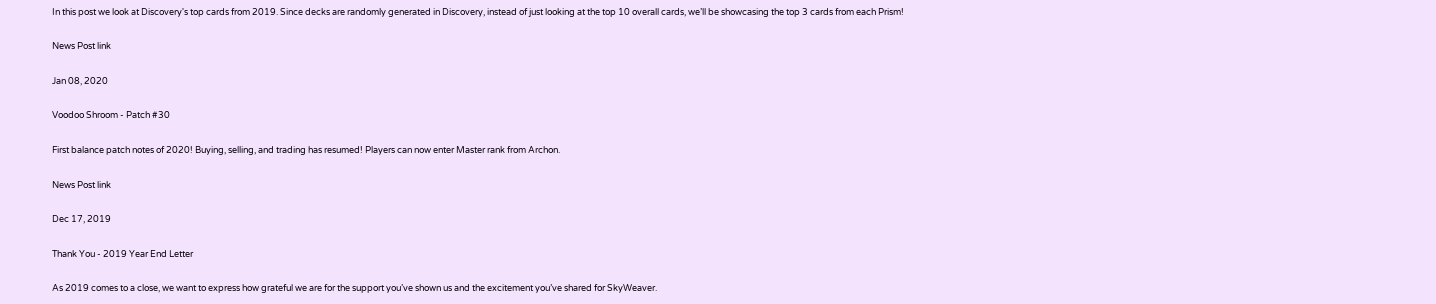In this post we look at Discovery's top cards from 2019. Since decks are randomly generated in Discovery, instead of just looking at the top 10 overall cards, we’ll be showcasing the top 3 cards from each Prism!

News Post link

Jan 08, 2020

Voodoo Shroom - Patch #30

First balance patch notes of 2020! Buying, selling, and trading has resumed! Players can now enter Master rank from Archon.

News Post link

Dec 17, 2019

Thank You - 2019 Year End Letter

As 2019 comes to a close, we want to express how grateful we are for the support you’ve shown us and the excitement you’ve shared for SkyWeaver.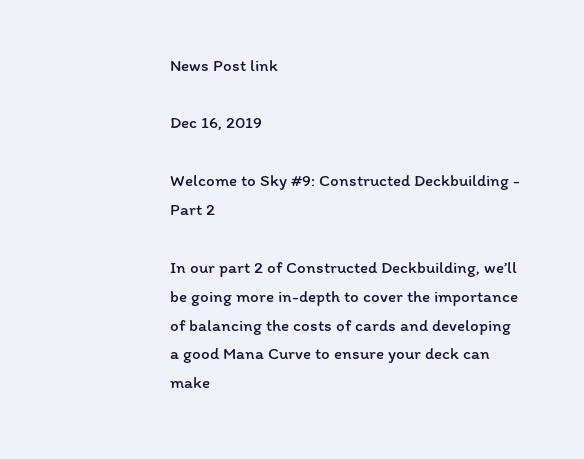News Post link

Dec 16, 2019

Welcome to Sky #9: Constructed Deckbuilding - Part 2

In our part 2 of Constructed Deckbuilding, we’ll be going more in-depth to cover the importance of balancing the costs of cards and developing a good Mana Curve to ensure your deck can make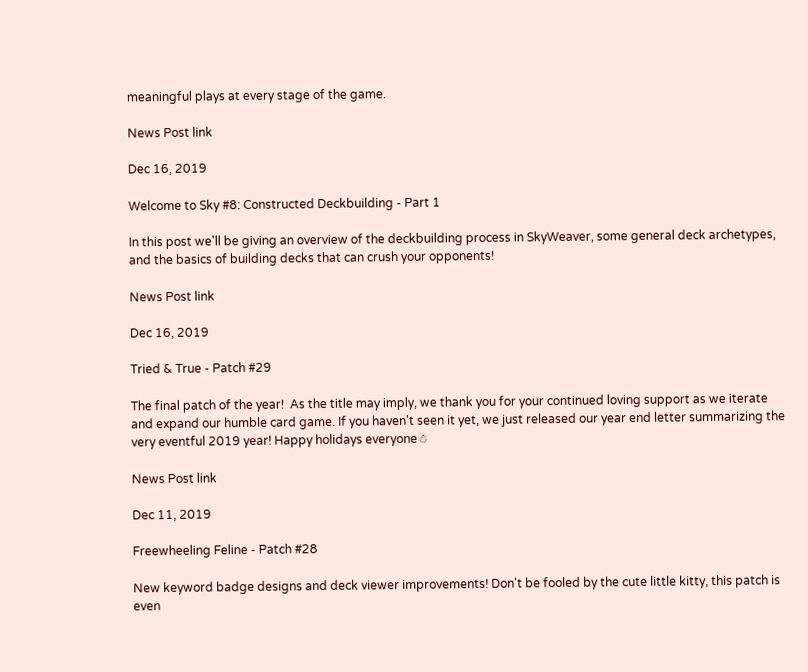meaningful plays at every stage of the game.

News Post link

Dec 16, 2019

Welcome to Sky #8: Constructed Deckbuilding - Part 1

In this post we'll be giving an overview of the deckbuilding process in SkyWeaver, some general deck archetypes, and the basics of building decks that can crush your opponents!

News Post link

Dec 16, 2019

Tried & True - Patch #29

The final patch of the year!  As the title may imply, we thank you for your continued loving support as we iterate and expand our humble card game. If you haven't seen it yet, we just released our year end letter summarizing the very eventful 2019 year! Happy holidays everyone☃

News Post link

Dec 11, 2019

Freewheeling Feline - Patch #28

New keyword badge designs and deck viewer improvements! Don't be fooled by the cute little kitty, this patch is even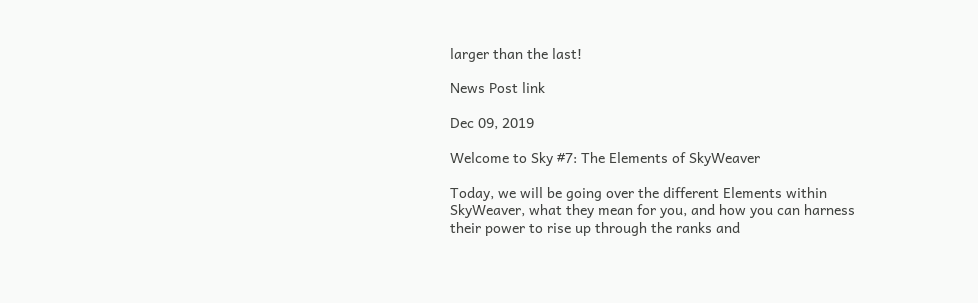larger than the last!

News Post link

Dec 09, 2019

Welcome to Sky #7: The Elements of SkyWeaver

Today, we will be going over the different Elements within SkyWeaver, what they mean for you, and how you can harness their power to rise up through the ranks and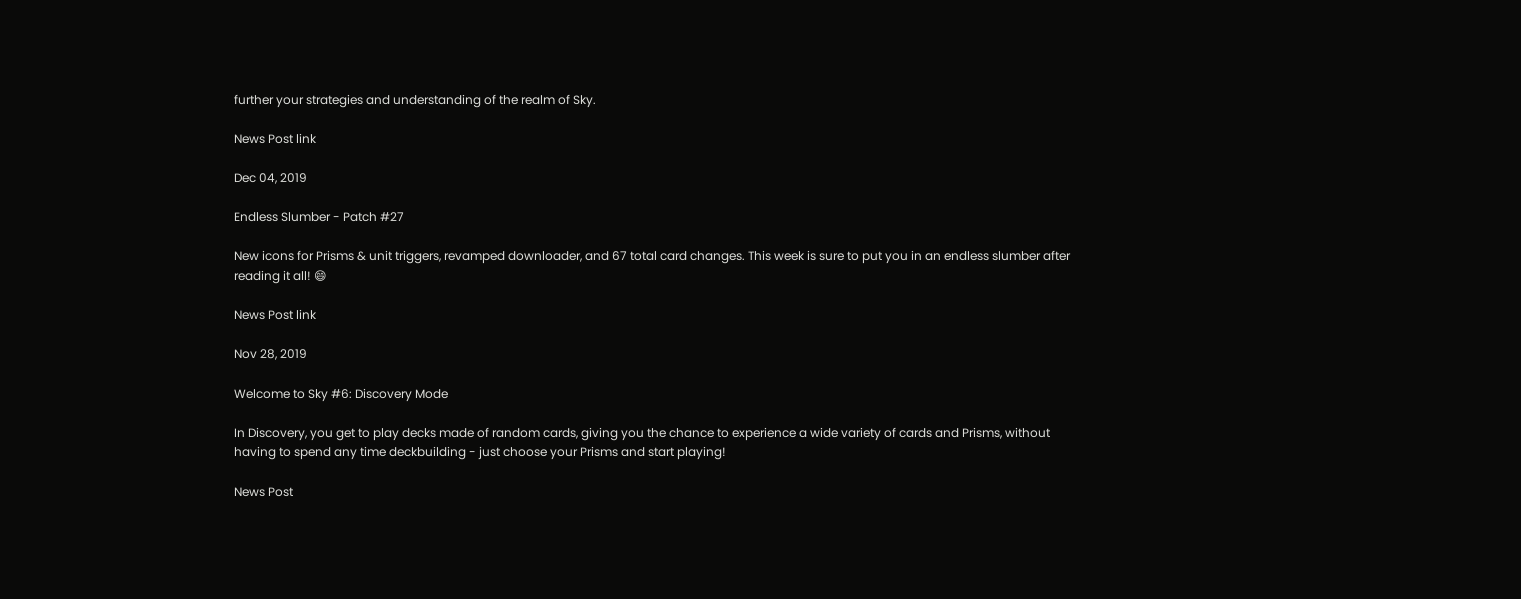further your strategies and understanding of the realm of Sky.

News Post link

Dec 04, 2019

Endless Slumber - Patch #27

New icons for Prisms & unit triggers, revamped downloader, and 67 total card changes. This week is sure to put you in an endless slumber after reading it all! 😄

News Post link

Nov 28, 2019

Welcome to Sky #6: Discovery Mode

In Discovery, you get to play decks made of random cards, giving you the chance to experience a wide variety of cards and Prisms, without having to spend any time deckbuilding - just choose your Prisms and start playing!

News Post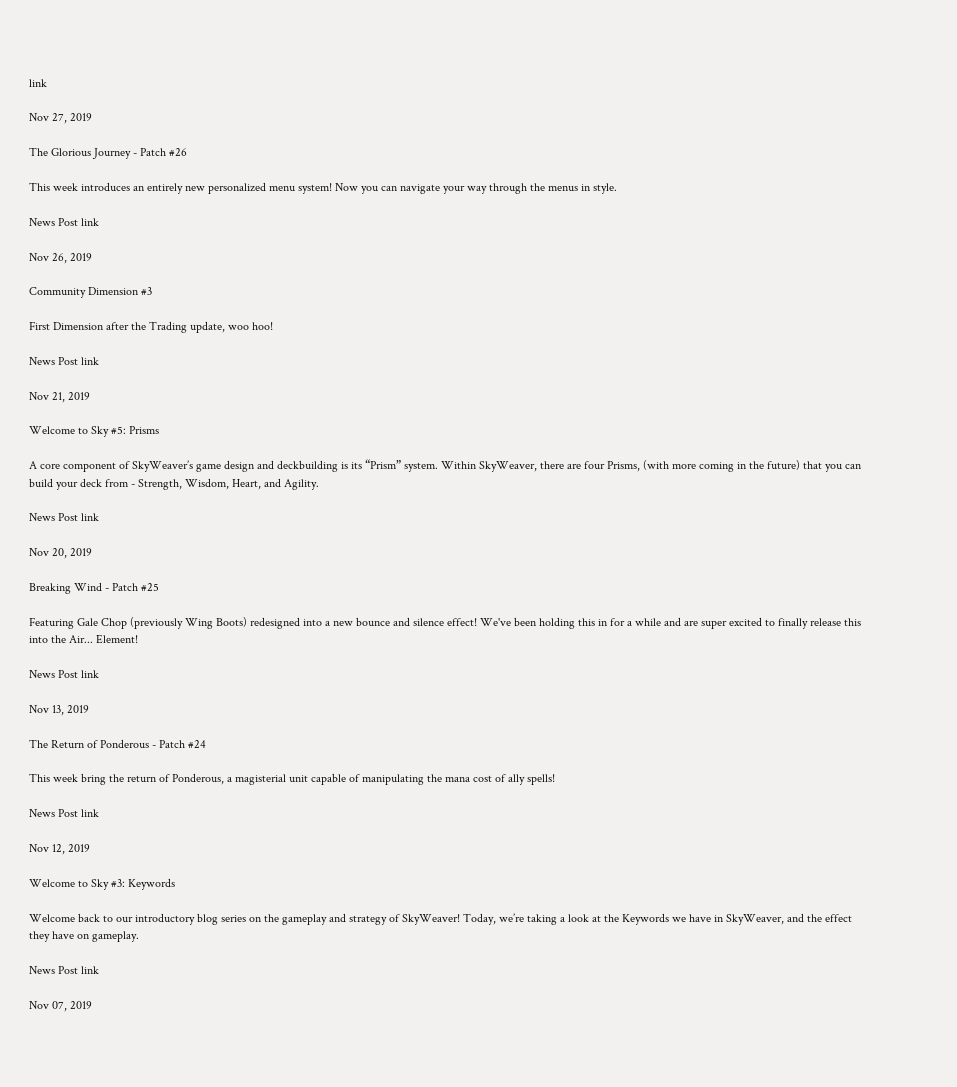link

Nov 27, 2019

The Glorious Journey - Patch #26

This week introduces an entirely new personalized menu system! Now you can navigate your way through the menus in style.

News Post link

Nov 26, 2019

Community Dimension #3

First Dimension after the Trading update, woo hoo!

News Post link

Nov 21, 2019

Welcome to Sky #5: Prisms

A core component of SkyWeaver’s game design and deckbuilding is its “Prism” system. Within SkyWeaver, there are four Prisms, (with more coming in the future) that you can build your deck from - Strength, Wisdom, Heart, and Agility.

News Post link

Nov 20, 2019

Breaking Wind - Patch #25

Featuring Gale Chop (previously Wing Boots) redesigned into a new bounce and silence effect! We've been holding this in for a while and are super excited to finally release this into the Air... Element!

News Post link

Nov 13, 2019

The Return of Ponderous - Patch #24

This week bring the return of Ponderous, a magisterial unit capable of manipulating the mana cost of ally spells!

News Post link

Nov 12, 2019

Welcome to Sky #3: Keywords

Welcome back to our introductory blog series on the gameplay and strategy of SkyWeaver! Today, we’re taking a look at the Keywords we have in SkyWeaver, and the effect they have on gameplay.

News Post link

Nov 07, 2019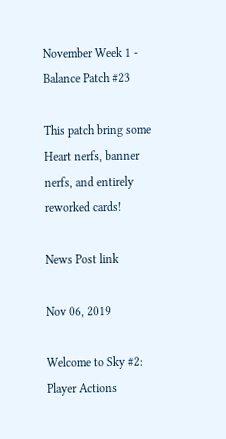November Week 1 - Balance Patch #23

This patch bring some Heart nerfs, banner nerfs, and entirely reworked cards!

News Post link

Nov 06, 2019

Welcome to Sky #2: Player Actions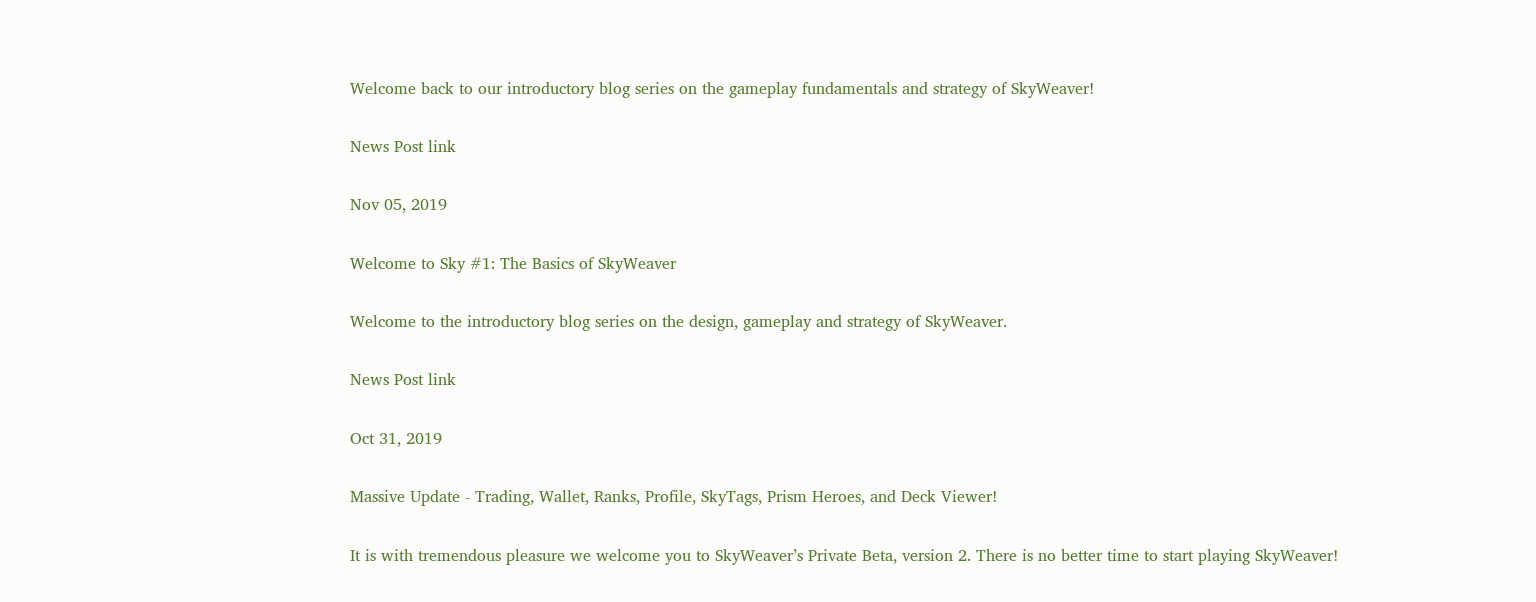Welcome back to our introductory blog series on the gameplay fundamentals and strategy of SkyWeaver!

News Post link

Nov 05, 2019

Welcome to Sky #1: The Basics of SkyWeaver

Welcome to the introductory blog series on the design, gameplay and strategy of SkyWeaver.

News Post link

Oct 31, 2019

Massive Update - Trading, Wallet, Ranks, Profile, SkyTags, Prism Heroes, and Deck Viewer!

It is with tremendous pleasure we welcome you to SkyWeaver’s Private Beta, version 2. There is no better time to start playing SkyWeaver!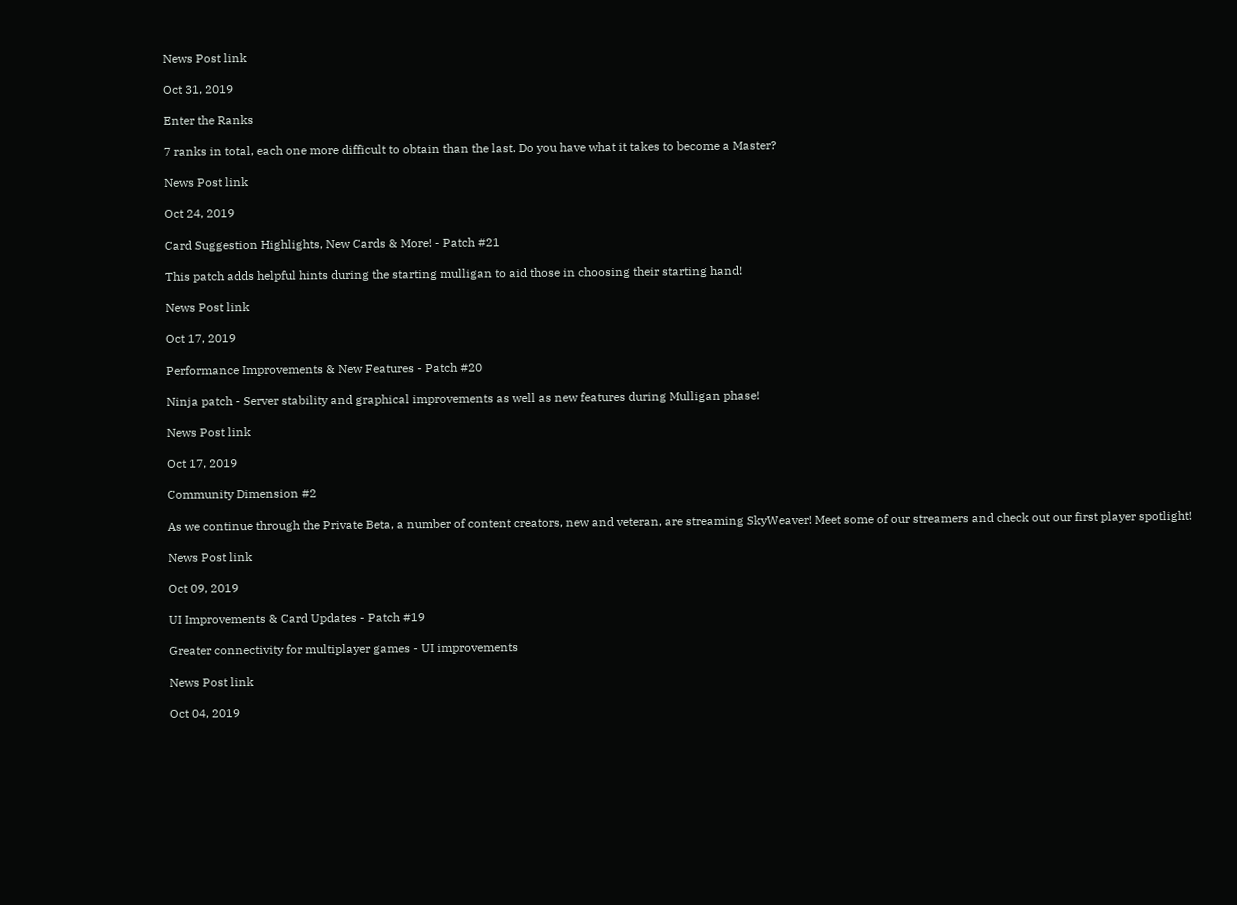News Post link

Oct 31, 2019

Enter the Ranks

7 ranks in total, each one more difficult to obtain than the last. Do you have what it takes to become a Master?

News Post link

Oct 24, 2019

Card Suggestion Highlights, New Cards & More! - Patch #21

This patch adds helpful hints during the starting mulligan to aid those in choosing their starting hand!

News Post link

Oct 17, 2019

Performance Improvements & New Features - Patch #20

Ninja patch - Server stability and graphical improvements as well as new features during Mulligan phase!

News Post link

Oct 17, 2019

Community Dimension #2

As we continue through the Private Beta, a number of content creators, new and veteran, are streaming SkyWeaver! Meet some of our streamers and check out our first player spotlight!

News Post link

Oct 09, 2019

UI Improvements & Card Updates - Patch #19

Greater connectivity for multiplayer games - UI improvements

News Post link

Oct 04, 2019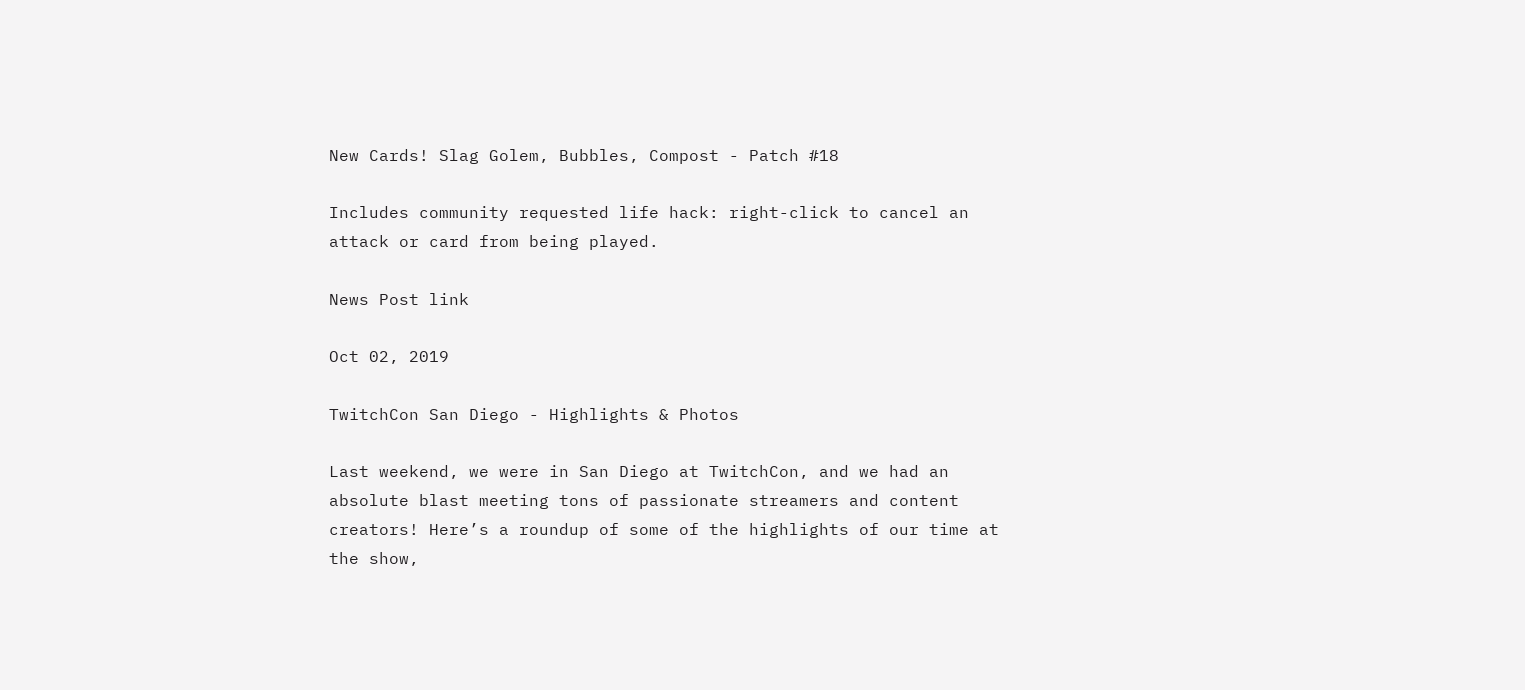New Cards! Slag Golem, Bubbles, Compost - Patch #18

Includes community requested life hack: right-click to cancel an attack or card from being played.

News Post link

Oct 02, 2019

TwitchCon San Diego - Highlights & Photos

Last weekend, we were in San Diego at TwitchCon, and we had an absolute blast meeting tons of passionate streamers and content creators! Here’s a roundup of some of the highlights of our time at the show,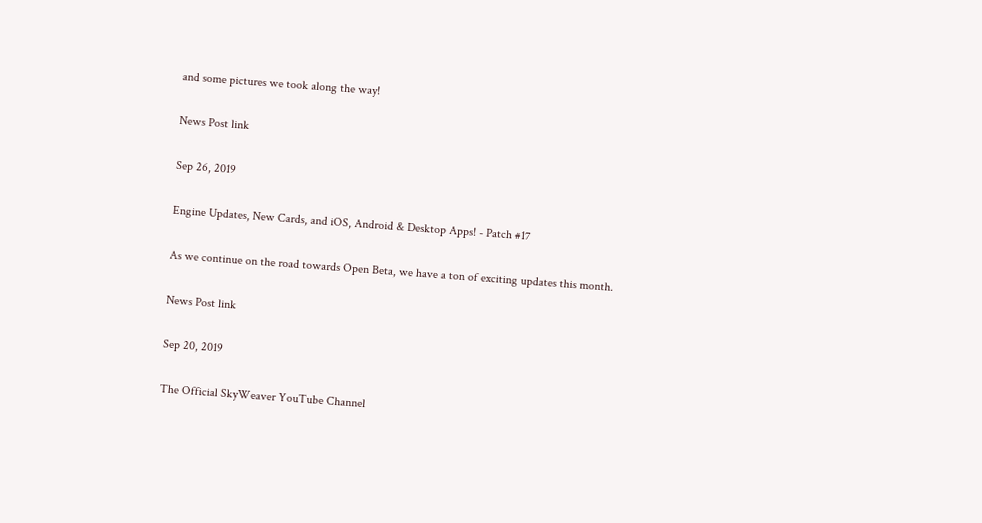and some pictures we took along the way!

News Post link

Sep 26, 2019

Engine Updates, New Cards, and iOS, Android & Desktop Apps! - Patch #17

As we continue on the road towards Open Beta, we have a ton of exciting updates this month.

News Post link

Sep 20, 2019

The Official SkyWeaver YouTube Channel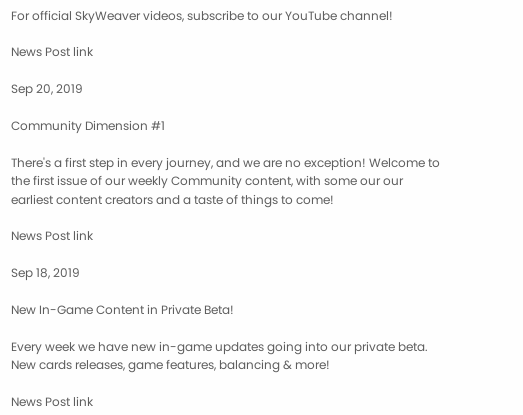For official SkyWeaver videos, subscribe to our YouTube channel!

News Post link

Sep 20, 2019

Community Dimension #1

There's a first step in every journey, and we are no exception! Welcome to the first issue of our weekly Community content, with some our our earliest content creators and a taste of things to come!

News Post link

Sep 18, 2019

New In-Game Content in Private Beta!

Every week we have new in-game updates going into our private beta. New cards releases, game features, balancing & more!

News Post link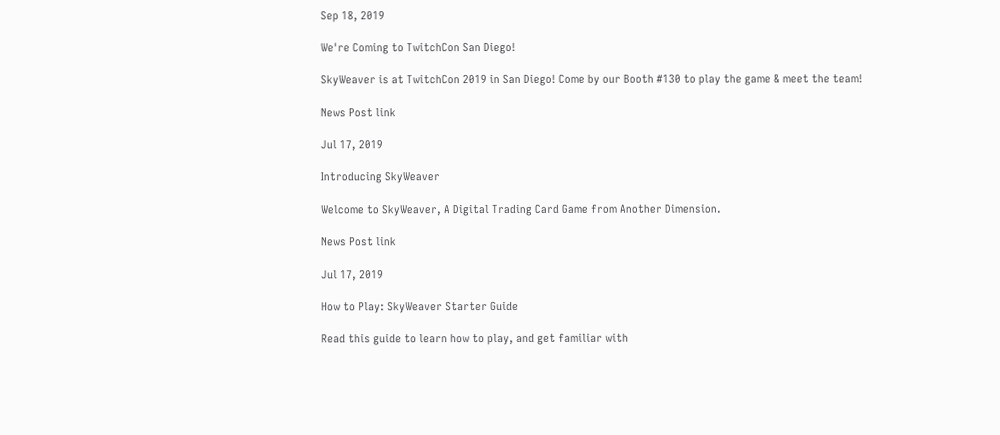Sep 18, 2019

We're Coming to TwitchCon San Diego!

SkyWeaver is at TwitchCon 2019 in San Diego! Come by our Booth #130 to play the game & meet the team!

News Post link

Jul 17, 2019

Introducing SkyWeaver

Welcome to SkyWeaver, A Digital Trading Card Game from Another Dimension.

News Post link

Jul 17, 2019

How to Play: SkyWeaver Starter Guide

Read this guide to learn how to play, and get familiar with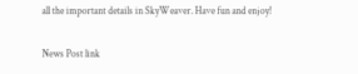all the important details in SkyWeaver. Have fun and enjoy!

News Post link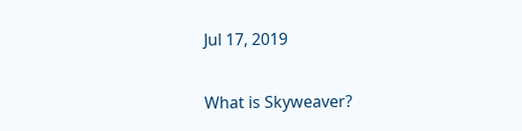Jul 17, 2019


What is Skyweaver?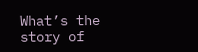What’s the story of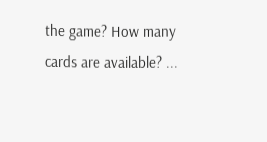the game? How many cards are available? ...